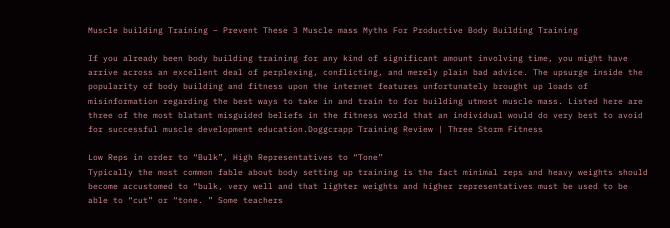Muscle building Training – Prevent These 3 Muscle mass Myths For Productive Body Building Training

If you already been body building training for any kind of significant amount involving time, you might have arrive across an excellent deal of perplexing, conflicting, and merely plain bad advice. The upsurge inside the popularity of body building and fitness upon the internet features unfortunately brought up loads of misinformation regarding the best ways to take in and train to for building utmost muscle mass. Listed here are three of the most blatant misguided beliefs in the fitness world that an individual would do very best to avoid for successful muscle development education.Doggcrapp Training Review | Three Storm Fitness

Low Reps in order to “Bulk”, High Representatives to “Tone”
Typically the most common fable about body setting up training is the fact minimal reps and heavy weights should become accustomed to “bulk, very well and that lighter weights and higher representatives must be used to be able to “cut” or “tone. ” Some teachers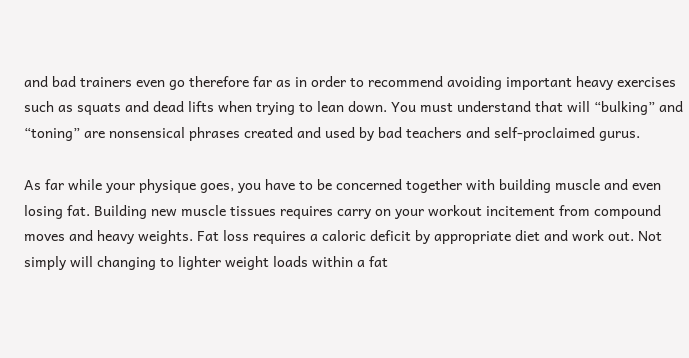and bad trainers even go therefore far as in order to recommend avoiding important heavy exercises such as squats and dead lifts when trying to lean down. You must understand that will “bulking” and “toning” are nonsensical phrases created and used by bad teachers and self-proclaimed gurus.

As far while your physique goes, you have to be concerned together with building muscle and even losing fat. Building new muscle tissues requires carry on your workout incitement from compound moves and heavy weights. Fat loss requires a caloric deficit by appropriate diet and work out. Not simply will changing to lighter weight loads within a fat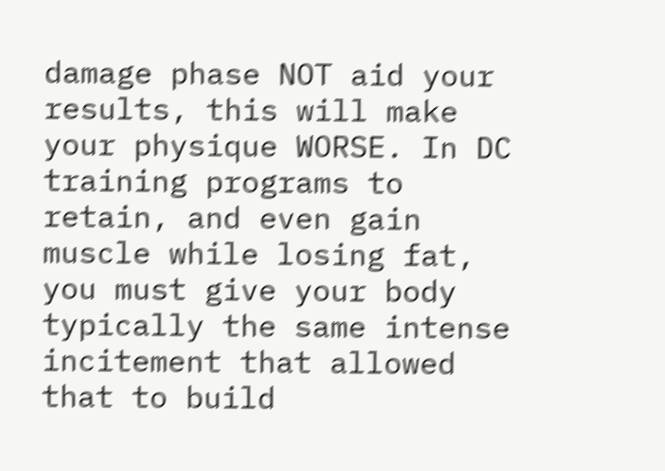damage phase NOT aid your results, this will make your physique WORSE. In DC training programs to retain, and even gain muscle while losing fat, you must give your body typically the same intense incitement that allowed that to build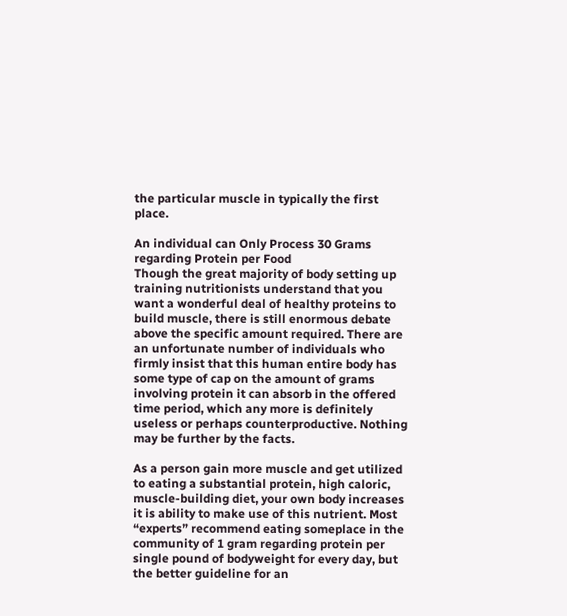the particular muscle in typically the first place.

An individual can Only Process 30 Grams regarding Protein per Food
Though the great majority of body setting up training nutritionists understand that you want a wonderful deal of healthy proteins to build muscle, there is still enormous debate above the specific amount required. There are an unfortunate number of individuals who firmly insist that this human entire body has some type of cap on the amount of grams involving protein it can absorb in the offered time period, which any more is definitely useless or perhaps counterproductive. Nothing may be further by the facts.

As a person gain more muscle and get utilized to eating a substantial protein, high caloric, muscle-building diet, your own body increases it is ability to make use of this nutrient. Most “experts” recommend eating someplace in the community of 1 gram regarding protein per single pound of bodyweight for every day, but the better guideline for an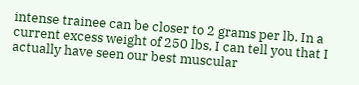intense trainee can be closer to 2 grams per lb. In a current excess weight of 250 lbs, I can tell you that I actually have seen our best muscular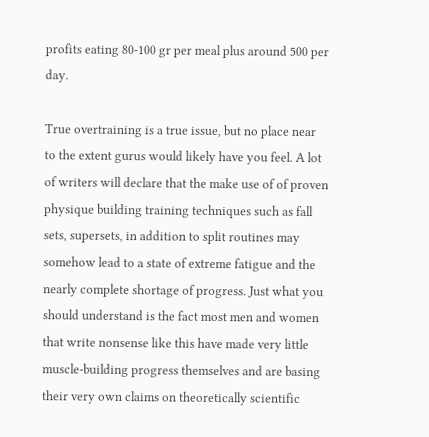profits eating 80-100 gr per meal plus around 500 per day.

True overtraining is a true issue, but no place near to the extent gurus would likely have you feel. A lot of writers will declare that the make use of of proven physique building training techniques such as fall sets, supersets, in addition to split routines may somehow lead to a state of extreme fatigue and the nearly complete shortage of progress. Just what you should understand is the fact most men and women that write nonsense like this have made very little muscle-building progress themselves and are basing their very own claims on theoretically scientific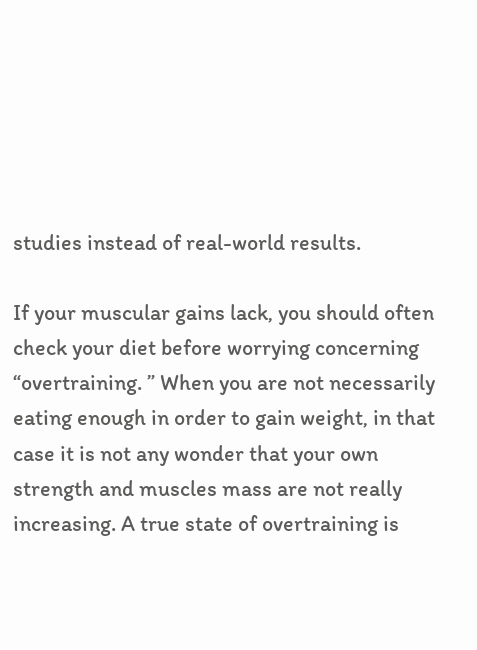studies instead of real-world results.

If your muscular gains lack, you should often check your diet before worrying concerning “overtraining. ” When you are not necessarily eating enough in order to gain weight, in that case it is not any wonder that your own strength and muscles mass are not really increasing. A true state of overtraining is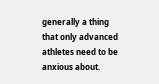generally a thing that only advanced athletes need to be anxious about.